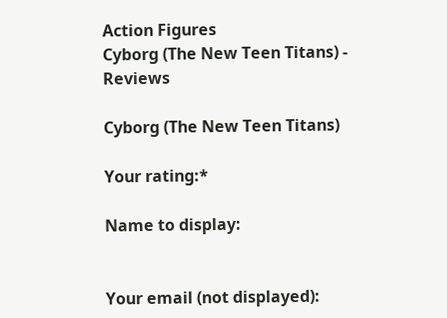Action Figures
Cyborg (The New Teen Titans) - Reviews

Cyborg (The New Teen Titans)

Your rating:*

Name to display:


Your email (not displayed):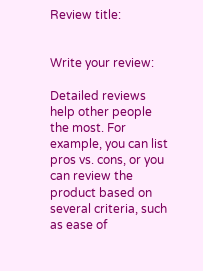Review title:


Write your review:

Detailed reviews help other people the most. For example, you can list pros vs. cons, or you can review the product based on several criteria, such as ease of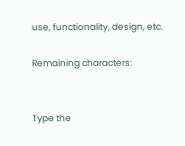use, functionality, design, etc.

Remaining characters:


Type the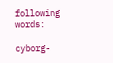following words:

cyborg-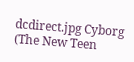dcdirect.jpg Cyborg (The New Teen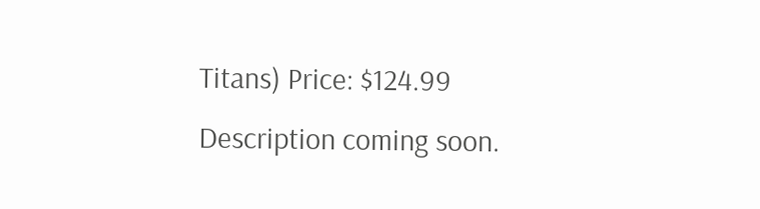Titans) Price: $124.99
Description coming soon.